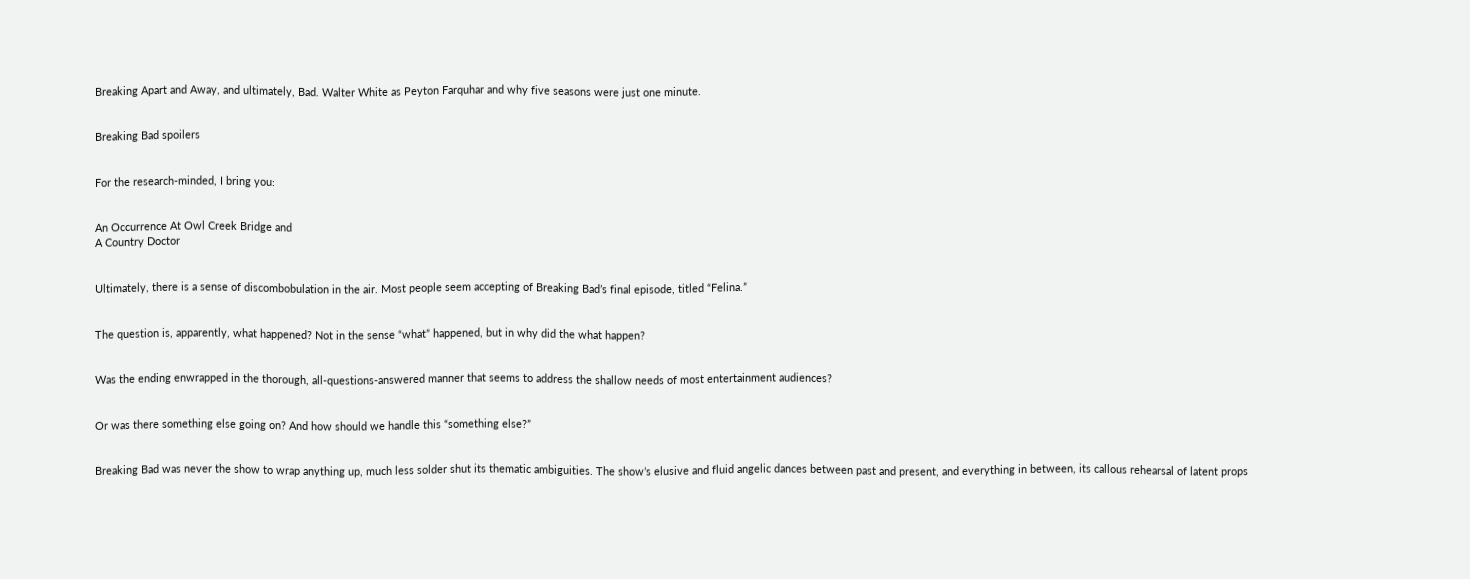Breaking Apart and Away, and ultimately, Bad. Walter White as Peyton Farquhar and why five seasons were just one minute.


Breaking Bad spoilers


For the research-minded, I bring you:


An Occurrence At Owl Creek Bridge and
A Country Doctor


Ultimately, there is a sense of discombobulation in the air. Most people seem accepting of Breaking Bad’s final episode, titled “Felina.”


The question is, apparently, what happened? Not in the sense “what” happened, but in why did the what happen?


Was the ending enwrapped in the thorough, all-questions-answered manner that seems to address the shallow needs of most entertainment audiences?


Or was there something else going on? And how should we handle this “something else?”


Breaking Bad was never the show to wrap anything up, much less solder shut its thematic ambiguities. The show’s elusive and fluid angelic dances between past and present, and everything in between, its callous rehearsal of latent props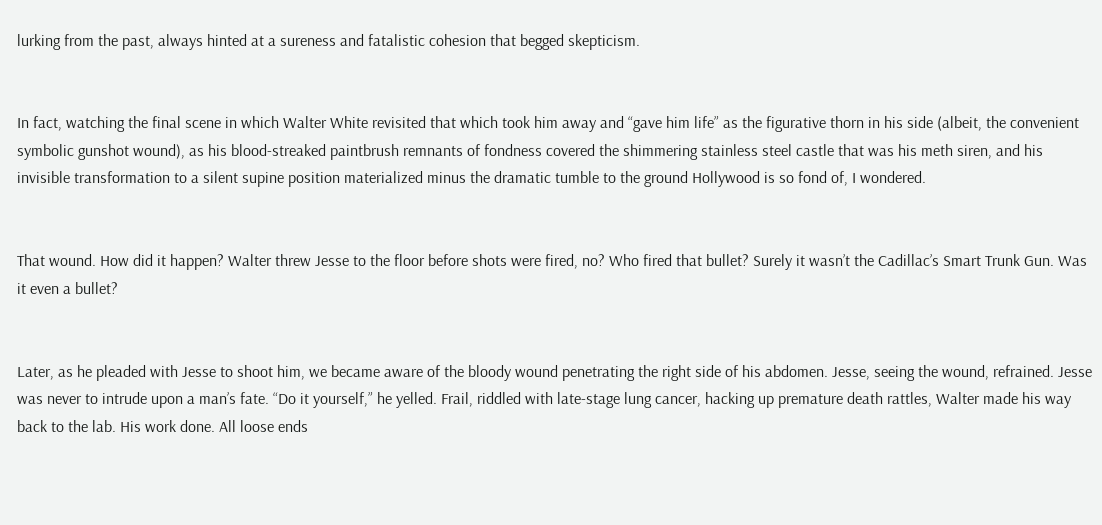lurking from the past, always hinted at a sureness and fatalistic cohesion that begged skepticism.


In fact, watching the final scene in which Walter White revisited that which took him away and “gave him life” as the figurative thorn in his side (albeit, the convenient symbolic gunshot wound), as his blood-streaked paintbrush remnants of fondness covered the shimmering stainless steel castle that was his meth siren, and his invisible transformation to a silent supine position materialized minus the dramatic tumble to the ground Hollywood is so fond of, I wondered.


That wound. How did it happen? Walter threw Jesse to the floor before shots were fired, no? Who fired that bullet? Surely it wasn’t the Cadillac’s Smart Trunk Gun. Was it even a bullet?


Later, as he pleaded with Jesse to shoot him, we became aware of the bloody wound penetrating the right side of his abdomen. Jesse, seeing the wound, refrained. Jesse was never to intrude upon a man’s fate. “Do it yourself,” he yelled. Frail, riddled with late-stage lung cancer, hacking up premature death rattles, Walter made his way back to the lab. His work done. All loose ends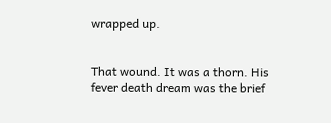wrapped up.


That wound. It was a thorn. His fever death dream was the brief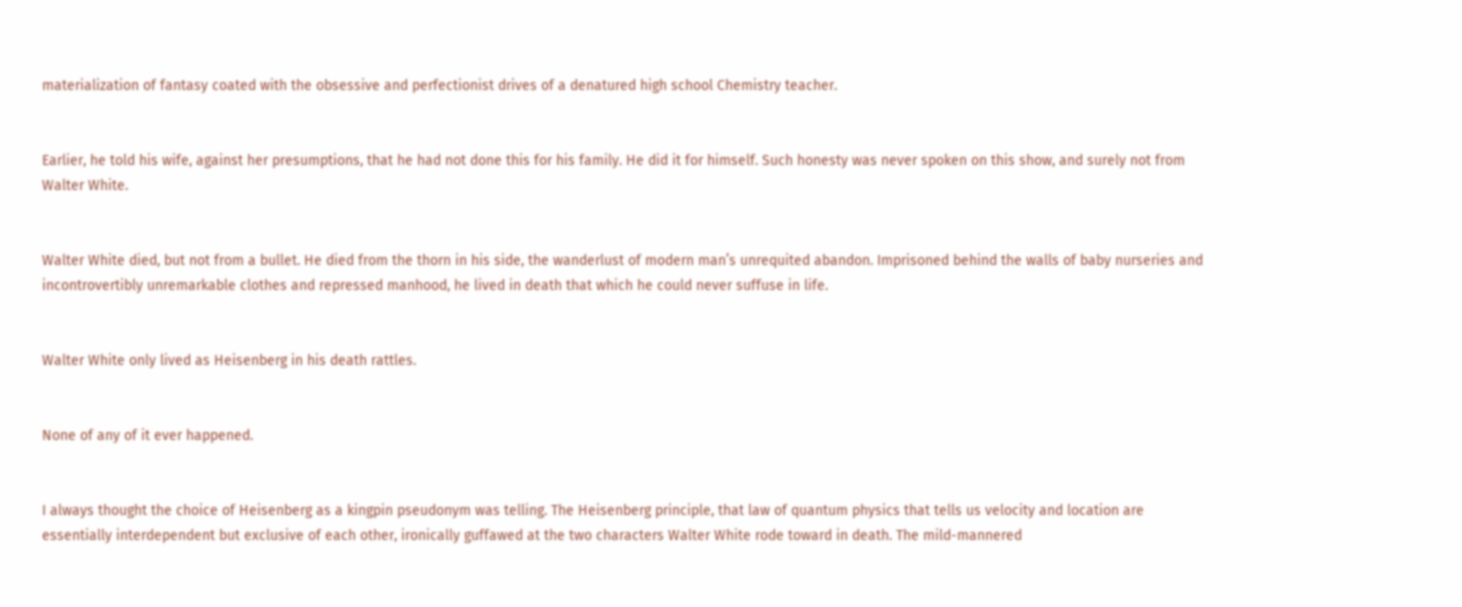materialization of fantasy coated with the obsessive and perfectionist drives of a denatured high school Chemistry teacher.


Earlier, he told his wife, against her presumptions, that he had not done this for his family. He did it for himself. Such honesty was never spoken on this show, and surely not from Walter White.


Walter White died, but not from a bullet. He died from the thorn in his side, the wanderlust of modern man’s unrequited abandon. Imprisoned behind the walls of baby nurseries and incontrovertibly unremarkable clothes and repressed manhood, he lived in death that which he could never suffuse in life.


Walter White only lived as Heisenberg in his death rattles.


None of any of it ever happened.


I always thought the choice of Heisenberg as a kingpin pseudonym was telling. The Heisenberg principle, that law of quantum physics that tells us velocity and location are essentially interdependent but exclusive of each other, ironically guffawed at the two characters Walter White rode toward in death. The mild-mannered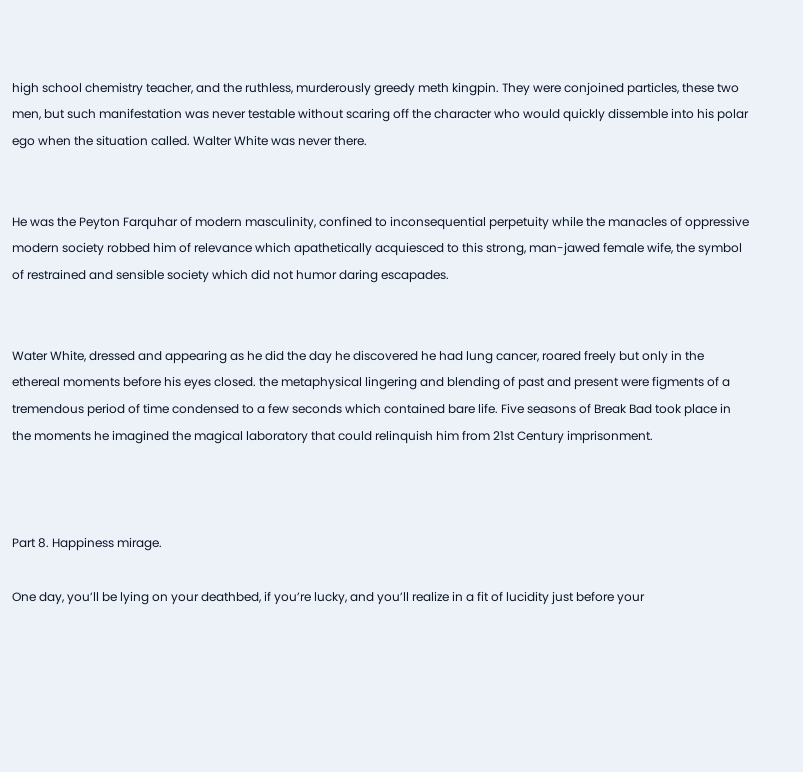high school chemistry teacher, and the ruthless, murderously greedy meth kingpin. They were conjoined particles, these two men, but such manifestation was never testable without scaring off the character who would quickly dissemble into his polar ego when the situation called. Walter White was never there.


He was the Peyton Farquhar of modern masculinity, confined to inconsequential perpetuity while the manacles of oppressive modern society robbed him of relevance which apathetically acquiesced to this strong, man-jawed female wife, the symbol of restrained and sensible society which did not humor daring escapades.


Water White, dressed and appearing as he did the day he discovered he had lung cancer, roared freely but only in the ethereal moments before his eyes closed. the metaphysical lingering and blending of past and present were figments of a tremendous period of time condensed to a few seconds which contained bare life. Five seasons of Break Bad took place in the moments he imagined the magical laboratory that could relinquish him from 21st Century imprisonment.



Part 8. Happiness mirage.

One day, you’ll be lying on your deathbed, if you’re lucky, and you’ll realize in a fit of lucidity just before your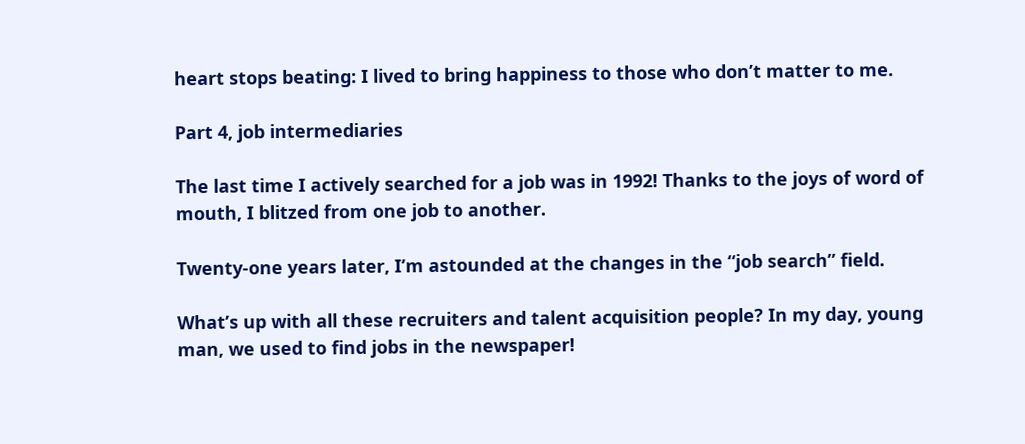heart stops beating: I lived to bring happiness to those who don’t matter to me.

Part 4, job intermediaries

The last time I actively searched for a job was in 1992! Thanks to the joys of word of mouth, I blitzed from one job to another.

Twenty-one years later, I’m astounded at the changes in the “job search” field.

What’s up with all these recruiters and talent acquisition people? In my day, young man, we used to find jobs in the newspaper!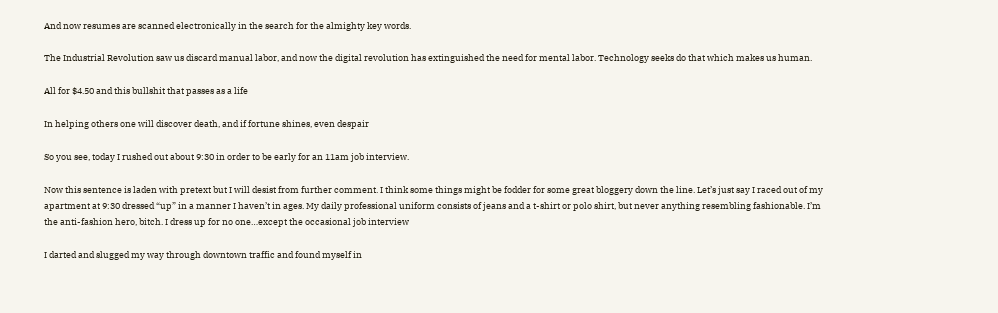And now resumes are scanned electronically in the search for the almighty key words.

The Industrial Revolution saw us discard manual labor, and now the digital revolution has extinguished the need for mental labor. Technology seeks do that which makes us human.

All for $4.50 and this bullshit that passes as a life

In helping others one will discover death, and if fortune shines, even despair

So you see, today I rushed out about 9:30 in order to be early for an 11am job interview.

Now this sentence is laden with pretext but I will desist from further comment. I think some things might be fodder for some great bloggery down the line. Let’s just say I raced out of my apartment at 9:30 dressed “up” in a manner I haven’t in ages. My daily professional uniform consists of jeans and a t-shirt or polo shirt, but never anything resembling fashionable. I’m the anti-fashion hero, bitch. I dress up for no one…except the occasional job interview

I darted and slugged my way through downtown traffic and found myself in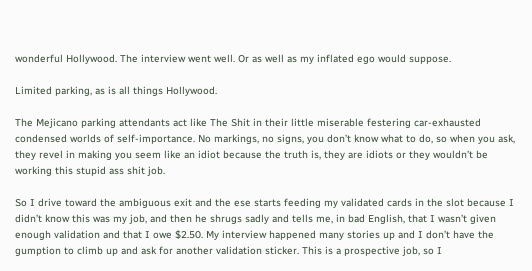wonderful Hollywood. The interview went well. Or as well as my inflated ego would suppose.

Limited parking, as is all things Hollywood.

The Mejicano parking attendants act like The Shit in their little miserable festering car-exhausted condensed worlds of self-importance. No markings, no signs, you don’t know what to do, so when you ask, they revel in making you seem like an idiot because the truth is, they are idiots or they wouldn’t be working this stupid ass shit job.

So I drive toward the ambiguous exit and the ese starts feeding my validated cards in the slot because I didn’t know this was my job, and then he shrugs sadly and tells me, in bad English, that I wasn’t given enough validation and that I owe $2.50. My interview happened many stories up and I don’t have the gumption to climb up and ask for another validation sticker. This is a prospective job, so I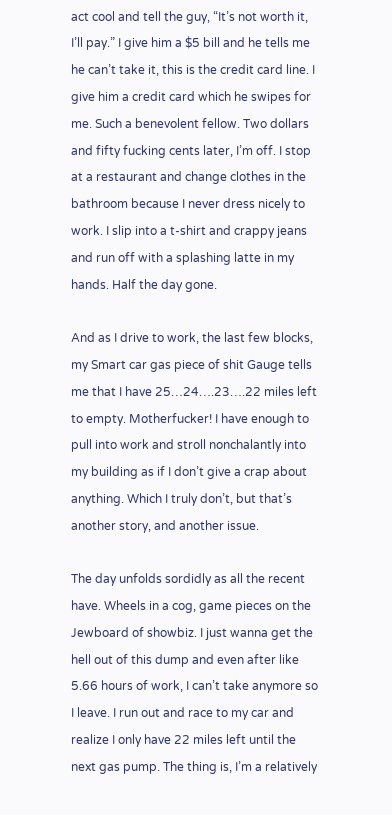act cool and tell the guy, “It’s not worth it, I’ll pay.” I give him a $5 bill and he tells me he can’t take it, this is the credit card line. I give him a credit card which he swipes for me. Such a benevolent fellow. Two dollars and fifty fucking cents later, I’m off. I stop at a restaurant and change clothes in the bathroom because I never dress nicely to work. I slip into a t-shirt and crappy jeans and run off with a splashing latte in my hands. Half the day gone.

And as I drive to work, the last few blocks, my Smart car gas piece of shit Gauge tells me that I have 25…24….23….22 miles left to empty. Motherfucker! I have enough to pull into work and stroll nonchalantly into my building as if I don’t give a crap about anything. Which I truly don’t, but that’s another story, and another issue.

The day unfolds sordidly as all the recent have. Wheels in a cog, game pieces on the Jewboard of showbiz. I just wanna get the hell out of this dump and even after like 5.66 hours of work, I can’t take anymore so I leave. I run out and race to my car and realize I only have 22 miles left until the next gas pump. The thing is, I’m a relatively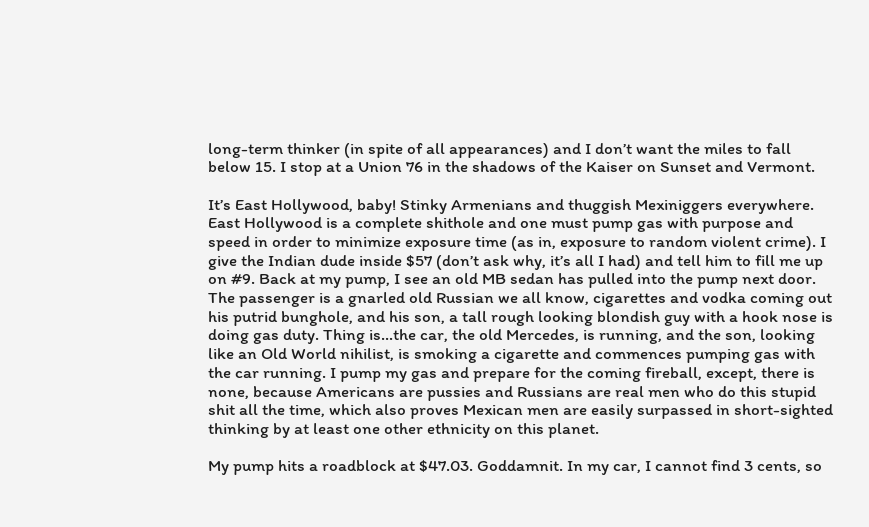long-term thinker (in spite of all appearances) and I don’t want the miles to fall below 15. I stop at a Union 76 in the shadows of the Kaiser on Sunset and Vermont.

It’s East Hollywood, baby! Stinky Armenians and thuggish Mexiniggers everywhere. East Hollywood is a complete shithole and one must pump gas with purpose and speed in order to minimize exposure time (as in, exposure to random violent crime). I give the Indian dude inside $57 (don’t ask why, it’s all I had) and tell him to fill me up on #9. Back at my pump, I see an old MB sedan has pulled into the pump next door. The passenger is a gnarled old Russian we all know, cigarettes and vodka coming out his putrid bunghole, and his son, a tall rough looking blondish guy with a hook nose is doing gas duty. Thing is…the car, the old Mercedes, is running, and the son, looking like an Old World nihilist, is smoking a cigarette and commences pumping gas with the car running. I pump my gas and prepare for the coming fireball, except, there is none, because Americans are pussies and Russians are real men who do this stupid shit all the time, which also proves Mexican men are easily surpassed in short-sighted thinking by at least one other ethnicity on this planet.

My pump hits a roadblock at $47.03. Goddamnit. In my car, I cannot find 3 cents, so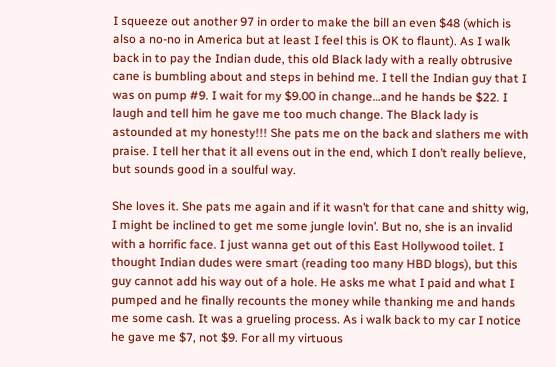I squeeze out another 97 in order to make the bill an even $48 (which is also a no-no in America but at least I feel this is OK to flaunt). As I walk back in to pay the Indian dude, this old Black lady with a really obtrusive cane is bumbling about and steps in behind me. I tell the Indian guy that I was on pump #9. I wait for my $9.00 in change…and he hands be $22. I laugh and tell him he gave me too much change. The Black lady is astounded at my honesty!!! She pats me on the back and slathers me with praise. I tell her that it all evens out in the end, which I don’t really believe, but sounds good in a soulful way.

She loves it. She pats me again and if it wasn’t for that cane and shitty wig, I might be inclined to get me some jungle lovin’. But no, she is an invalid with a horrific face. I just wanna get out of this East Hollywood toilet. I thought Indian dudes were smart (reading too many HBD blogs), but this guy cannot add his way out of a hole. He asks me what I paid and what I pumped and he finally recounts the money while thanking me and hands me some cash. It was a grueling process. As i walk back to my car I notice he gave me $7, not $9. For all my virtuous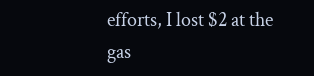efforts, I lost $2 at the gas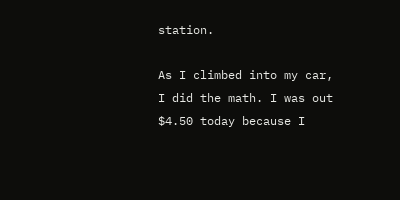station.

As I climbed into my car, I did the math. I was out $4.50 today because I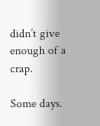didn’t give enough of a crap.

Some days.